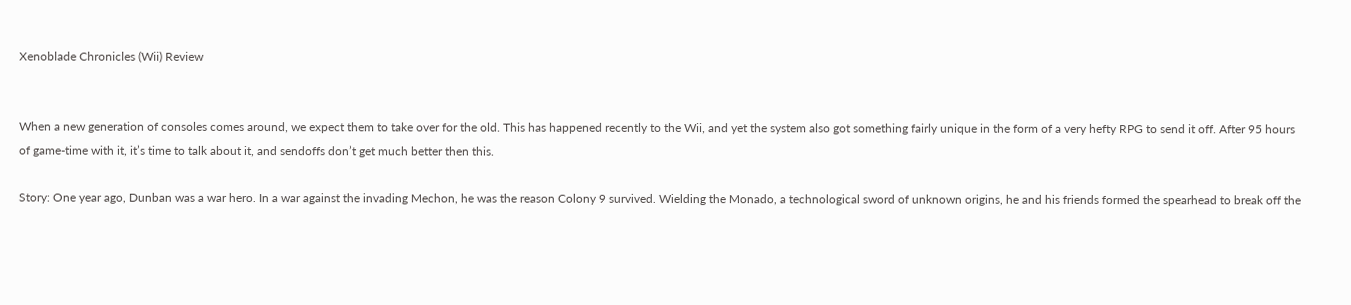Xenoblade Chronicles (Wii) Review


When a new generation of consoles comes around, we expect them to take over for the old. This has happened recently to the Wii, and yet the system also got something fairly unique in the form of a very hefty RPG to send it off. After 95 hours of game-time with it, it’s time to talk about it, and sendoffs don’t get much better then this.

Story: One year ago, Dunban was a war hero. In a war against the invading Mechon, he was the reason Colony 9 survived. Wielding the Monado, a technological sword of unknown origins, he and his friends formed the spearhead to break off the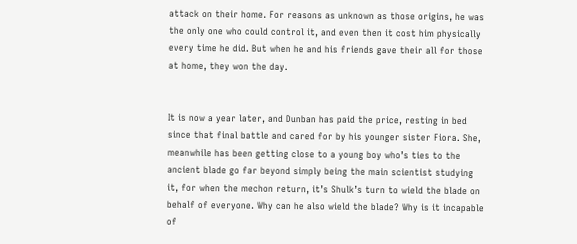attack on their home. For reasons as unknown as those origins, he was the only one who could control it, and even then it cost him physically every time he did. But when he and his friends gave their all for those at home, they won the day.


It is now a year later, and Dunban has paid the price, resting in bed since that final battle and cared for by his younger sister Fiora. She, meanwhile has been getting close to a young boy who’s ties to the ancient blade go far beyond simply being the main scientist studying it, for when the mechon return, it’s Shulk’s turn to wield the blade on behalf of everyone. Why can he also wield the blade? Why is it incapable of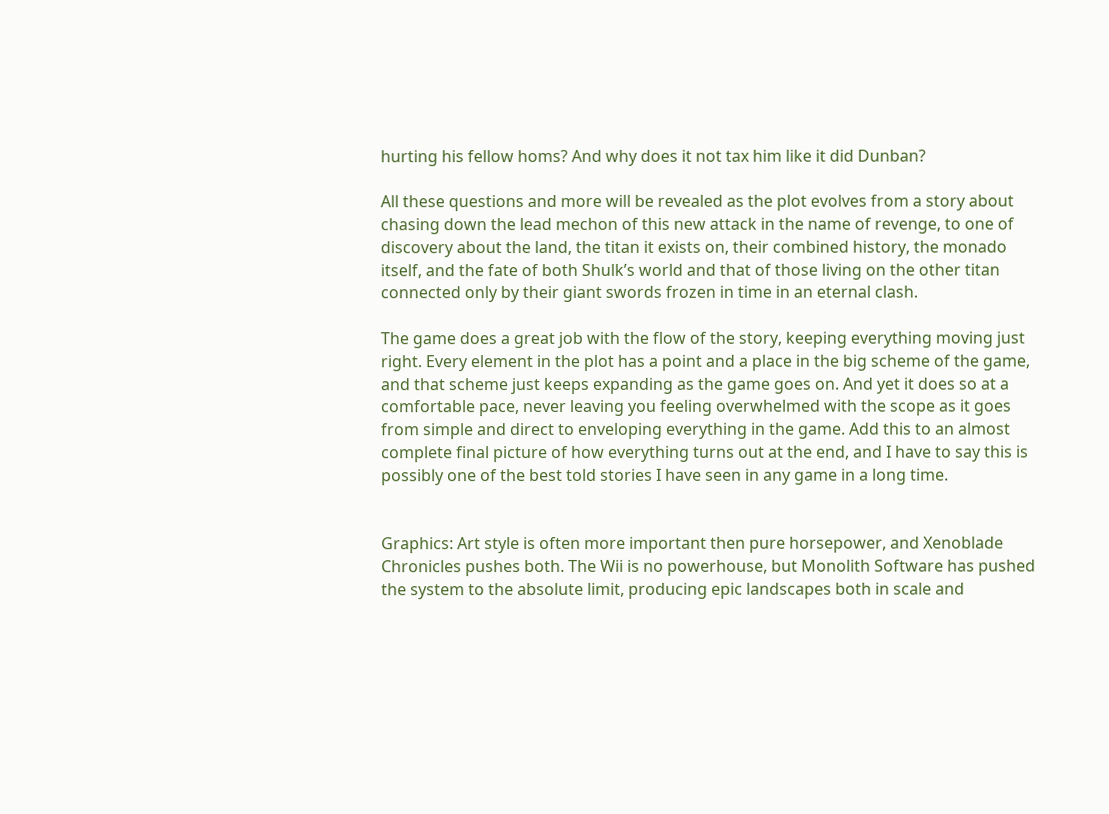hurting his fellow homs? And why does it not tax him like it did Dunban?

All these questions and more will be revealed as the plot evolves from a story about chasing down the lead mechon of this new attack in the name of revenge, to one of discovery about the land, the titan it exists on, their combined history, the monado itself, and the fate of both Shulk’s world and that of those living on the other titan connected only by their giant swords frozen in time in an eternal clash.

The game does a great job with the flow of the story, keeping everything moving just right. Every element in the plot has a point and a place in the big scheme of the game, and that scheme just keeps expanding as the game goes on. And yet it does so at a comfortable pace, never leaving you feeling overwhelmed with the scope as it goes from simple and direct to enveloping everything in the game. Add this to an almost complete final picture of how everything turns out at the end, and I have to say this is possibly one of the best told stories I have seen in any game in a long time.


Graphics: Art style is often more important then pure horsepower, and Xenoblade Chronicles pushes both. The Wii is no powerhouse, but Monolith Software has pushed the system to the absolute limit, producing epic landscapes both in scale and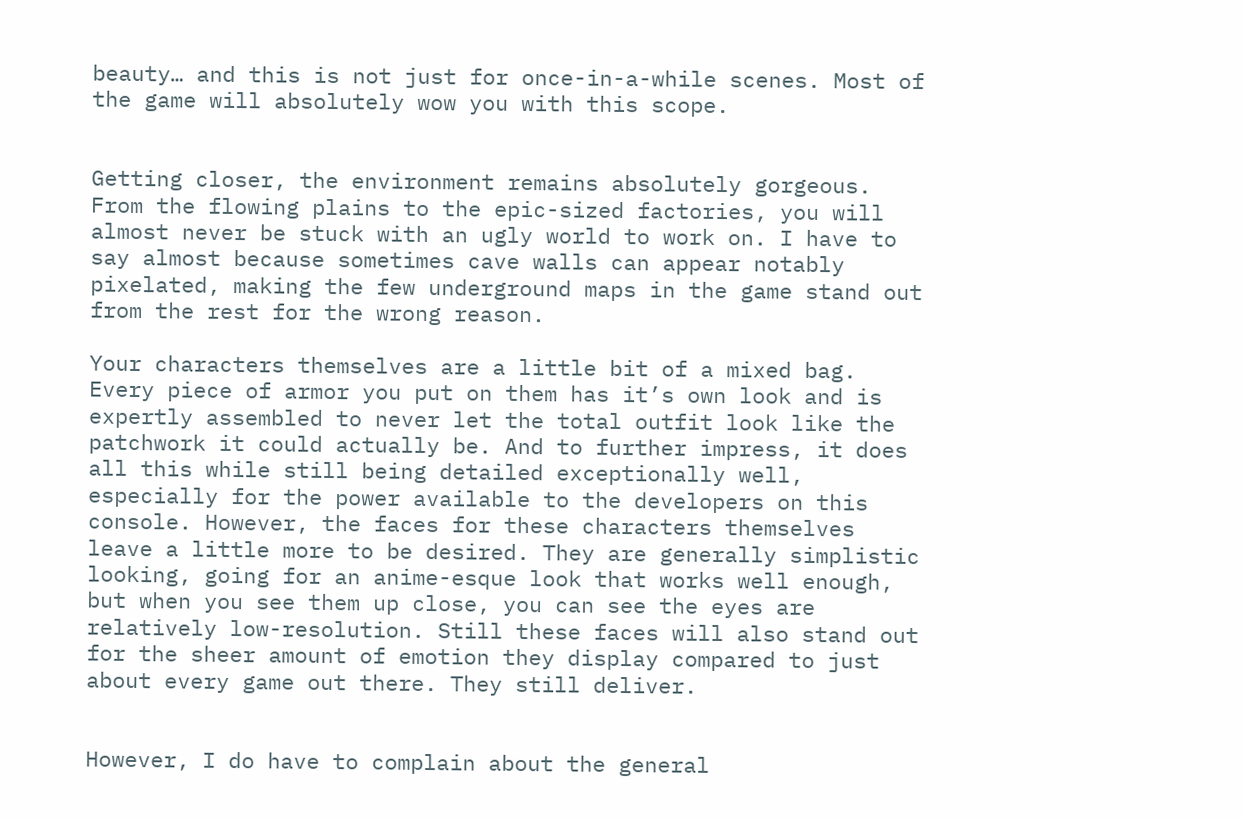beauty… and this is not just for once-in-a-while scenes. Most of the game will absolutely wow you with this scope.


Getting closer, the environment remains absolutely gorgeous. From the flowing plains to the epic-sized factories, you will almost never be stuck with an ugly world to work on. I have to say almost because sometimes cave walls can appear notably pixelated, making the few underground maps in the game stand out from the rest for the wrong reason.

Your characters themselves are a little bit of a mixed bag. Every piece of armor you put on them has it’s own look and is expertly assembled to never let the total outfit look like the patchwork it could actually be. And to further impress, it does all this while still being detailed exceptionally well, especially for the power available to the developers on this console. However, the faces for these characters themselves leave a little more to be desired. They are generally simplistic looking, going for an anime-esque look that works well enough, but when you see them up close, you can see the eyes are relatively low-resolution. Still these faces will also stand out for the sheer amount of emotion they display compared to just about every game out there. They still deliver.


However, I do have to complain about the general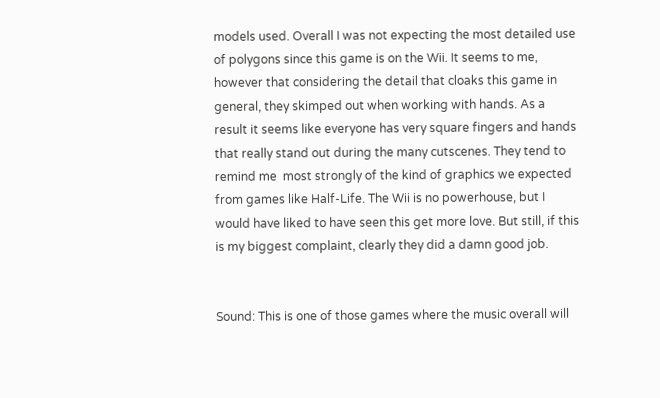models used. Overall I was not expecting the most detailed use of polygons since this game is on the Wii. It seems to me, however that considering the detail that cloaks this game in general, they skimped out when working with hands. As a result it seems like everyone has very square fingers and hands that really stand out during the many cutscenes. They tend to remind me  most strongly of the kind of graphics we expected from games like Half-Life. The Wii is no powerhouse, but I would have liked to have seen this get more love. But still, if this is my biggest complaint, clearly they did a damn good job.


Sound: This is one of those games where the music overall will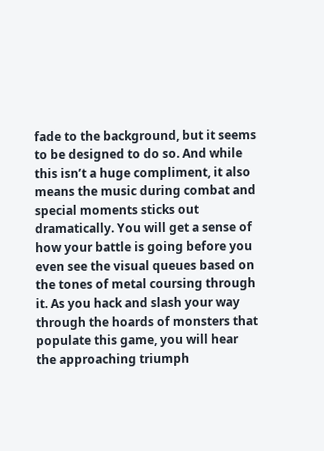fade to the background, but it seems to be designed to do so. And while this isn’t a huge compliment, it also means the music during combat and special moments sticks out dramatically. You will get a sense of how your battle is going before you even see the visual queues based on the tones of metal coursing through it. As you hack and slash your way through the hoards of monsters that populate this game, you will hear the approaching triumph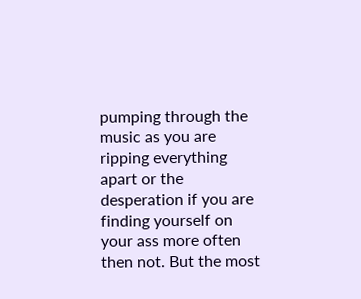pumping through the music as you are ripping everything apart or the desperation if you are finding yourself on your ass more often then not. But the most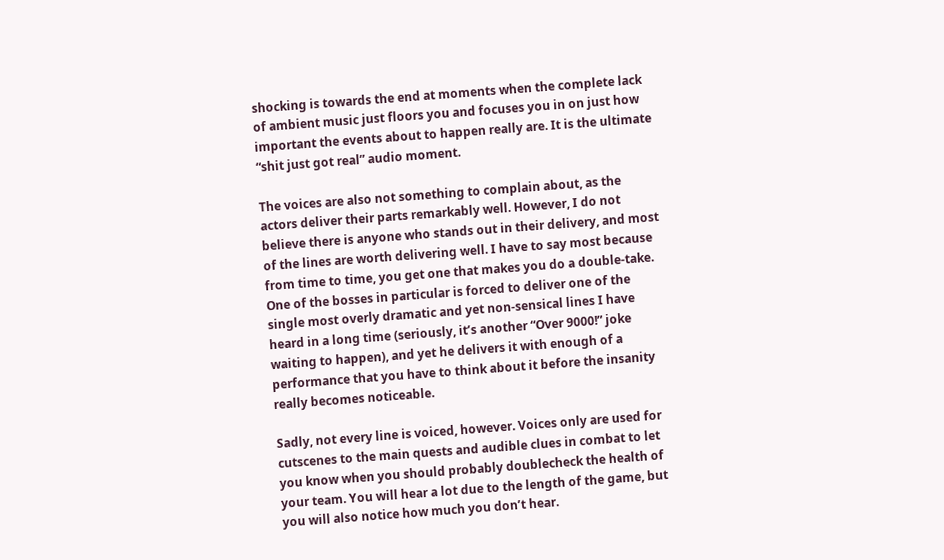shocking is towards the end at moments when the complete lack of ambient music just floors you and focuses you in on just how important the events about to happen really are. It is the ultimate “shit just got real” audio moment.

The voices are also not something to complain about, as the actors deliver their parts remarkably well. However, I do not believe there is anyone who stands out in their delivery, and most of the lines are worth delivering well. I have to say most because from time to time, you get one that makes you do a double-take. One of the bosses in particular is forced to deliver one of the single most overly dramatic and yet non-sensical lines I have heard in a long time (seriously, it’s another “Over 9000!” joke waiting to happen), and yet he delivers it with enough of a performance that you have to think about it before the insanity really becomes noticeable.

Sadly, not every line is voiced, however. Voices only are used for cutscenes to the main quests and audible clues in combat to let you know when you should probably doublecheck the health of your team. You will hear a lot due to the length of the game, but you will also notice how much you don’t hear.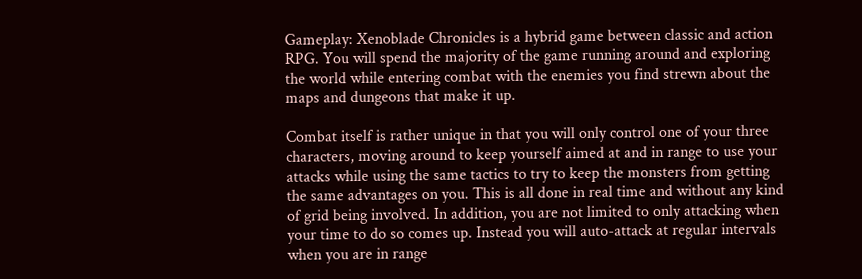Gameplay: Xenoblade Chronicles is a hybrid game between classic and action RPG. You will spend the majority of the game running around and exploring the world while entering combat with the enemies you find strewn about the maps and dungeons that make it up.

Combat itself is rather unique in that you will only control one of your three characters, moving around to keep yourself aimed at and in range to use your attacks while using the same tactics to try to keep the monsters from getting the same advantages on you. This is all done in real time and without any kind of grid being involved. In addition, you are not limited to only attacking when your time to do so comes up. Instead you will auto-attack at regular intervals when you are in range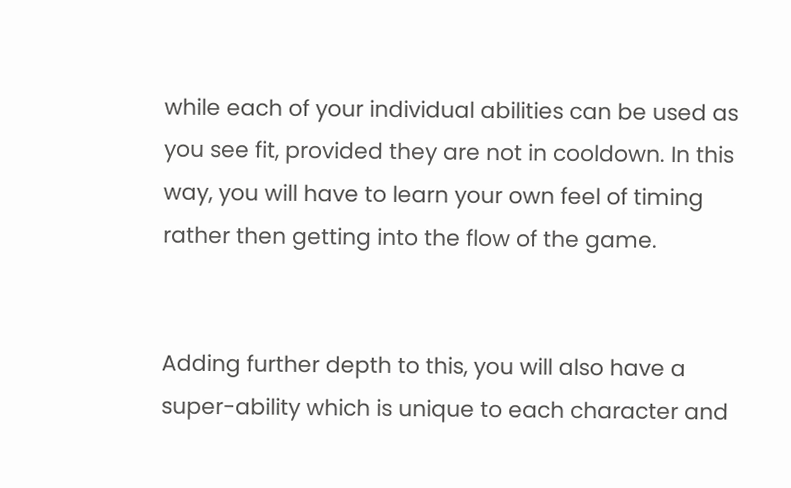while each of your individual abilities can be used as you see fit, provided they are not in cooldown. In this way, you will have to learn your own feel of timing rather then getting into the flow of the game.


Adding further depth to this, you will also have a super-ability which is unique to each character and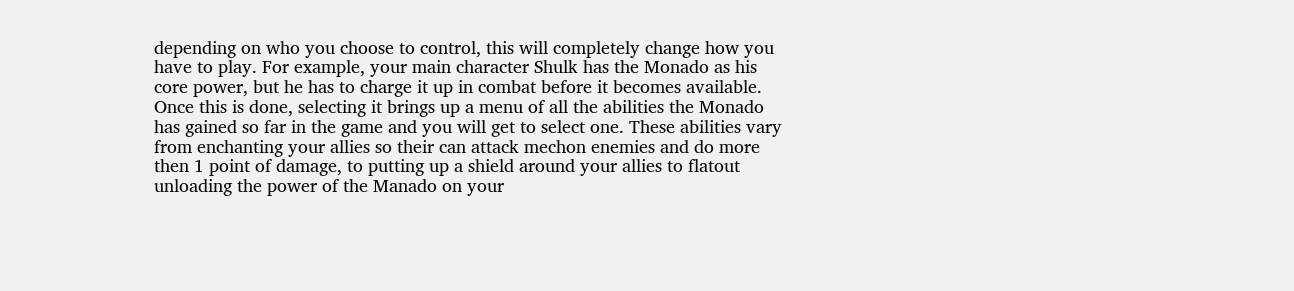depending on who you choose to control, this will completely change how you have to play. For example, your main character Shulk has the Monado as his core power, but he has to charge it up in combat before it becomes available. Once this is done, selecting it brings up a menu of all the abilities the Monado has gained so far in the game and you will get to select one. These abilities vary from enchanting your allies so their can attack mechon enemies and do more then 1 point of damage, to putting up a shield around your allies to flatout unloading the power of the Manado on your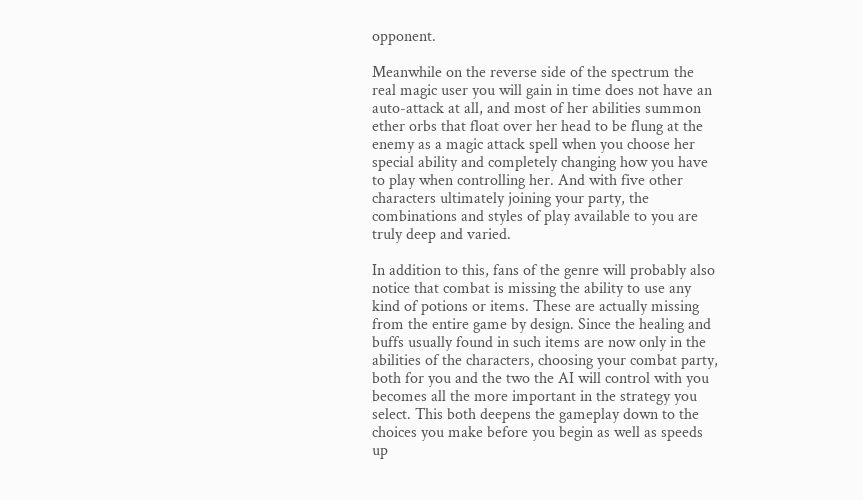opponent.

Meanwhile on the reverse side of the spectrum the real magic user you will gain in time does not have an auto-attack at all, and most of her abilities summon ether orbs that float over her head to be flung at the enemy as a magic attack spell when you choose her special ability and completely changing how you have to play when controlling her. And with five other characters ultimately joining your party, the combinations and styles of play available to you are truly deep and varied.

In addition to this, fans of the genre will probably also notice that combat is missing the ability to use any kind of potions or items. These are actually missing from the entire game by design. Since the healing and buffs usually found in such items are now only in the abilities of the characters, choosing your combat party, both for you and the two the AI will control with you becomes all the more important in the strategy you select. This both deepens the gameplay down to the choices you make before you begin as well as speeds up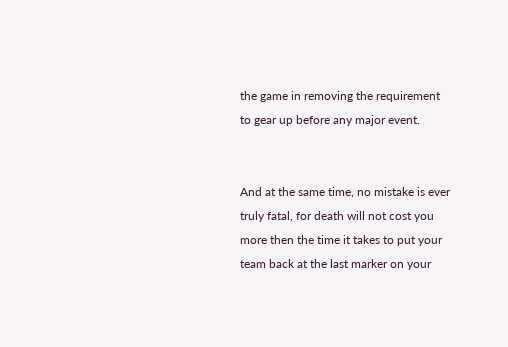the game in removing the requirement to gear up before any major event.


And at the same time, no mistake is ever truly fatal, for death will not cost you more then the time it takes to put your team back at the last marker on your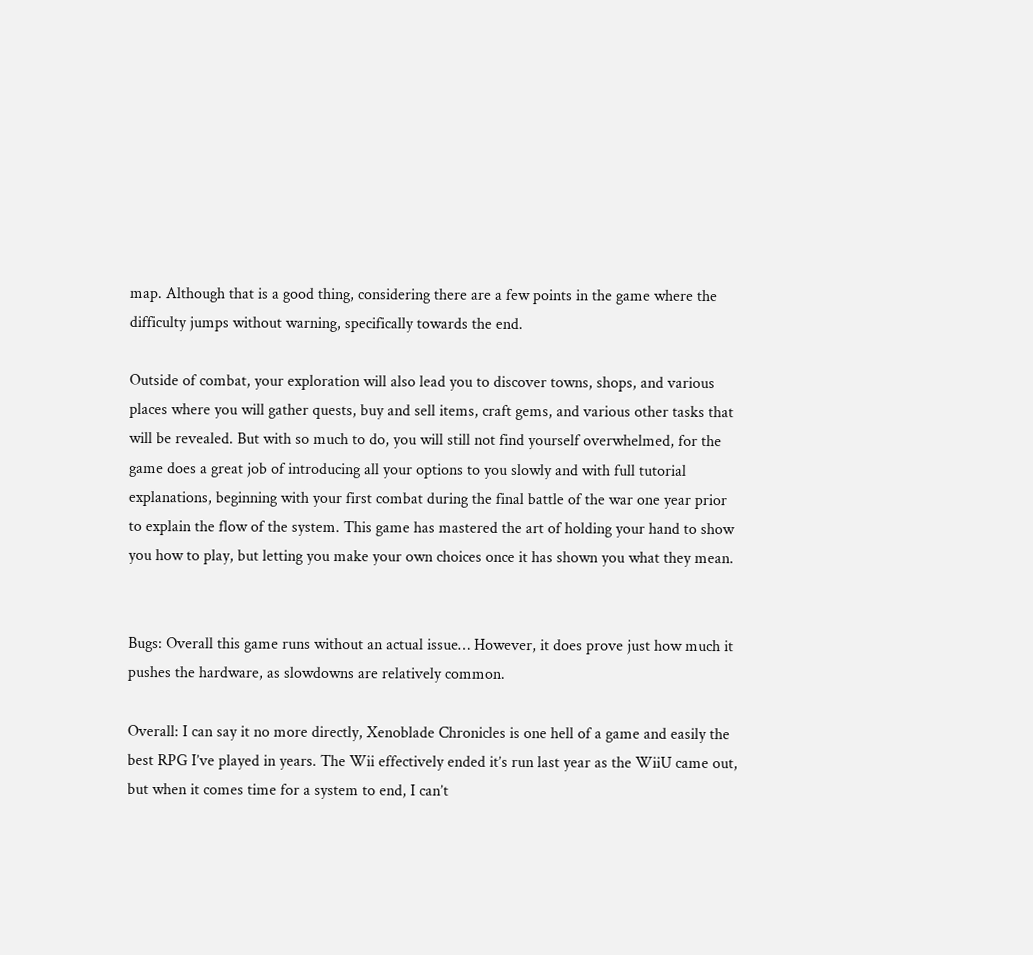map. Although that is a good thing, considering there are a few points in the game where the difficulty jumps without warning, specifically towards the end.

Outside of combat, your exploration will also lead you to discover towns, shops, and various places where you will gather quests, buy and sell items, craft gems, and various other tasks that will be revealed. But with so much to do, you will still not find yourself overwhelmed, for the game does a great job of introducing all your options to you slowly and with full tutorial explanations, beginning with your first combat during the final battle of the war one year prior to explain the flow of the system. This game has mastered the art of holding your hand to show you how to play, but letting you make your own choices once it has shown you what they mean.


Bugs: Overall this game runs without an actual issue… However, it does prove just how much it pushes the hardware, as slowdowns are relatively common.

Overall: I can say it no more directly, Xenoblade Chronicles is one hell of a game and easily the best RPG I’ve played in years. The Wii effectively ended it’s run last year as the WiiU came out, but when it comes time for a system to end, I can’t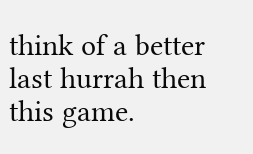think of a better last hurrah then this game.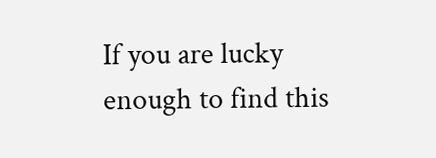If you are lucky enough to find this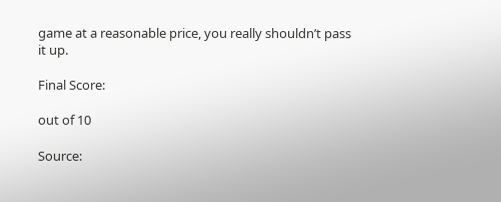game at a reasonable price, you really shouldn’t pass it up.

Final Score:

out of 10

Source: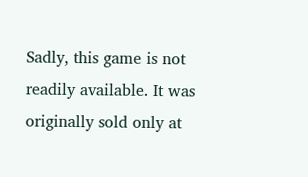Sadly, this game is not readily available. It was originally sold only at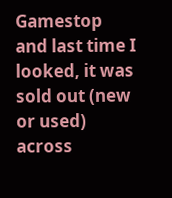Gamestop and last time I looked, it was sold out (new or used) across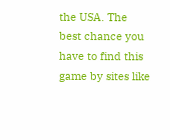the USA. The best chance you have to find this game by sites like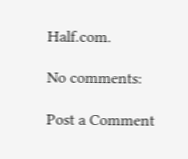Half.com.

No comments:

Post a Comment